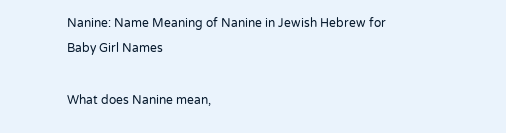Nanine: Name Meaning of Nanine in Jewish Hebrew for Baby Girl Names

What does Nanine mean,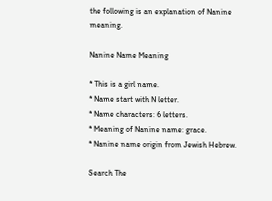the following is an explanation of Nanine meaning.

Nanine Name Meaning

* This is a girl name.
* Name start with N letter.
* Name characters: 6 letters.
* Meaning of Nanine name: grace.
* Nanine name origin from Jewish Hebrew.

Search The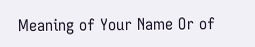Meaning of Your Name Or of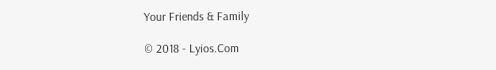Your Friends & Family

© 2018 - Lyios.Com